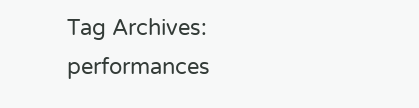Tag Archives: performances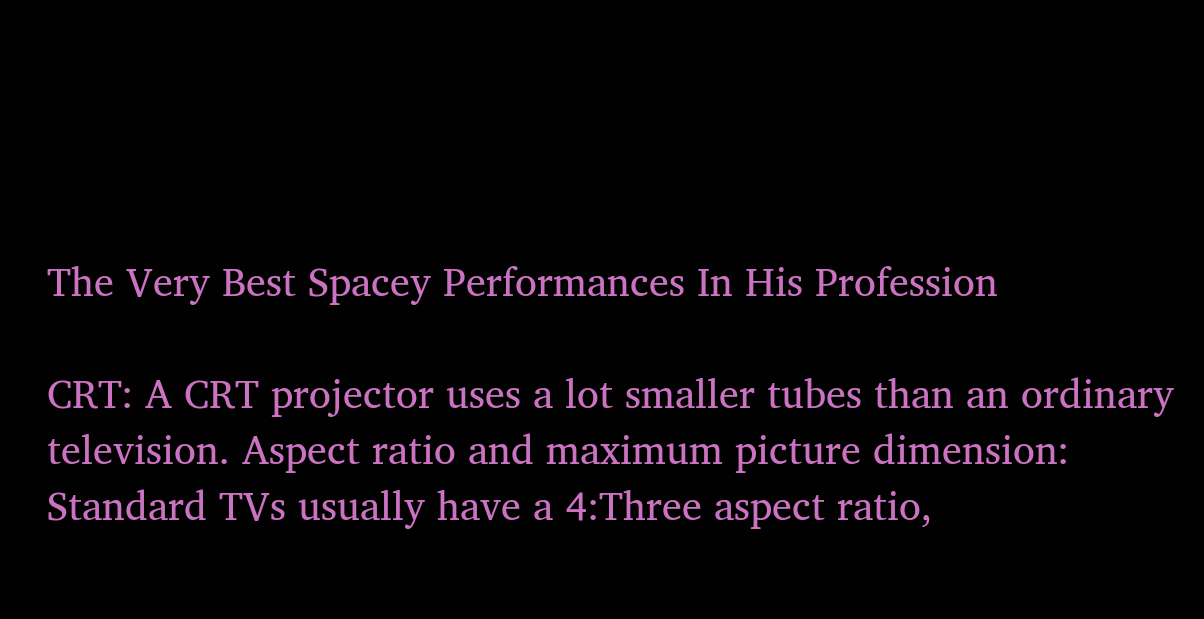The Very Best Spacey Performances In His Profession

CRT: A CRT projector uses a lot smaller tubes than an ordinary television. Aspect ratio and maximum picture dimension: Standard TVs usually have a 4:Three aspect ratio,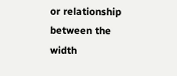or relationship between the width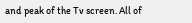and peak of the Tv screen. All of